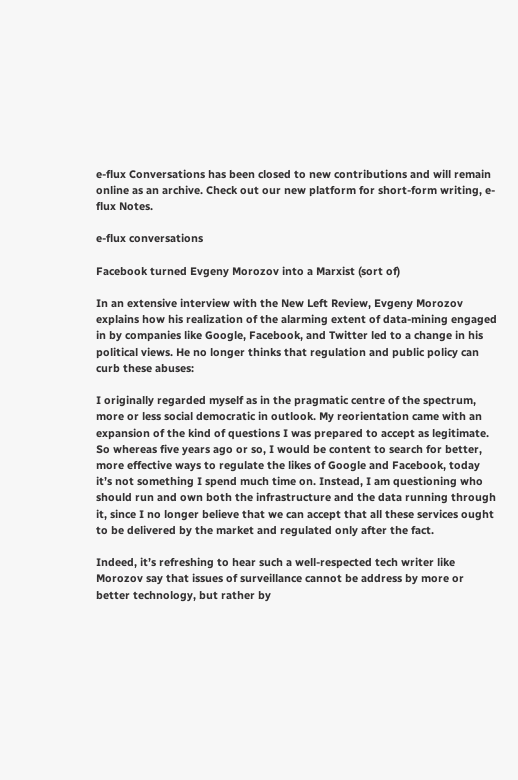e-flux Conversations has been closed to new contributions and will remain online as an archive. Check out our new platform for short-form writing, e-flux Notes.

e-flux conversations

Facebook turned Evgeny Morozov into a Marxist (sort of)

In an extensive interview with the New Left Review, Evgeny Morozov explains how his realization of the alarming extent of data-mining engaged in by companies like Google, Facebook, and Twitter led to a change in his political views. He no longer thinks that regulation and public policy can curb these abuses:

I originally regarded myself as in the pragmatic centre of the spectrum, more or less social democratic in outlook. My reorientation came with an expansion of the kind of questions I was prepared to accept as legitimate. So whereas five years ago or so, I would be content to search for better, more effective ways to regulate the likes of Google and Facebook, today it’s not something I spend much time on. Instead, I am questioning who should run and own both the infrastructure and the data running through it, since I no longer believe that we can accept that all these services ought to be delivered by the market and regulated only after the fact.

Indeed, it’s refreshing to hear such a well-respected tech writer like Morozov say that issues of surveillance cannot be address by more or better technology, but rather by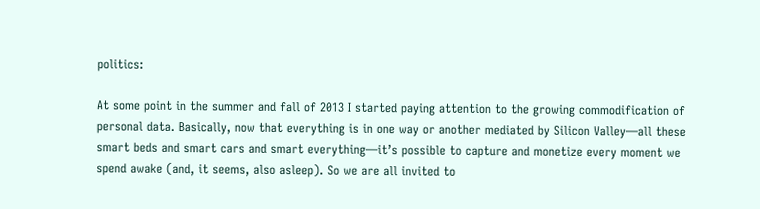politics:

At some point in the summer and fall of 2013 I started paying attention to the growing commodification of personal data. Basically, now that everything is in one way or another mediated by Silicon Valley—all these smart beds and smart cars and smart everything—it’s possible to capture and monetize every moment we spend awake (and, it seems, also asleep). So we are all invited to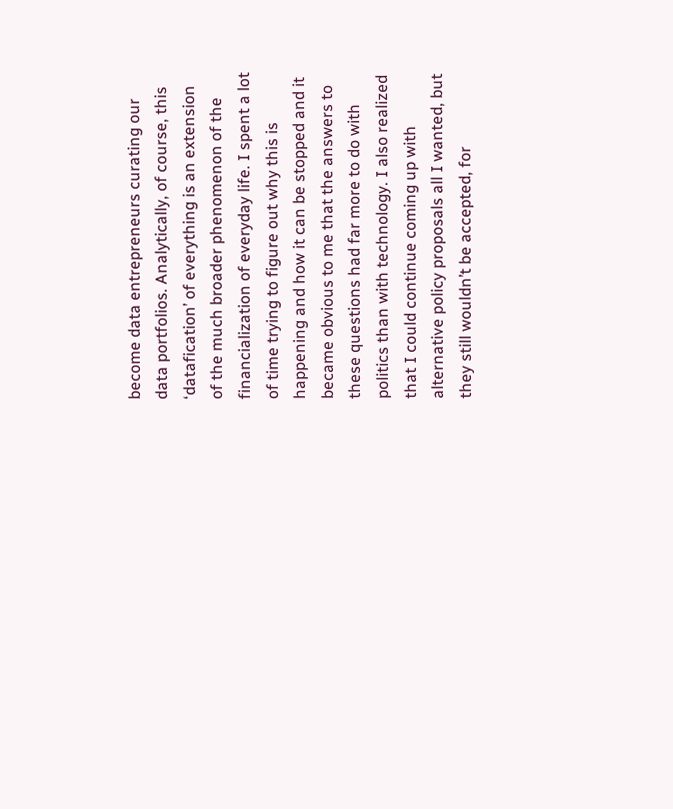become data entrepreneurs curating our data portfolios. Analytically, of course, this ‘datafication’ of everything is an extension of the much broader phenomenon of the financialization of everyday life. I spent a lot of time trying to figure out why this is happening and how it can be stopped and it became obvious to me that the answers to these questions had far more to do with politics than with technology. I also realized that I could continue coming up with alternative policy proposals all I wanted, but they still wouldn’t be accepted, for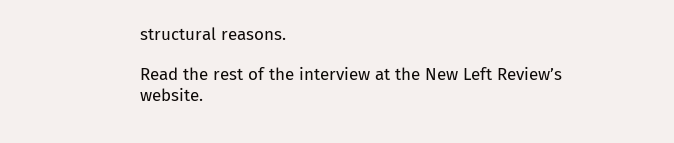structural reasons.

Read the rest of the interview at the New Left Review’s website.